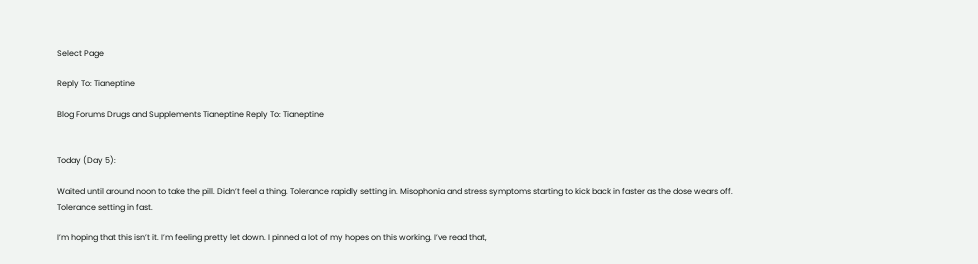Select Page

Reply To: Tianeptine

Blog Forums Drugs and Supplements Tianeptine Reply To: Tianeptine


Today (Day 5):

Waited until around noon to take the pill. Didn’t feel a thing. Tolerance rapidly setting in. Misophonia and stress symptoms starting to kick back in faster as the dose wears off. Tolerance setting in fast.

I’m hoping that this isn’t it. I’m feeling pretty let down. I pinned a lot of my hopes on this working. I’ve read that,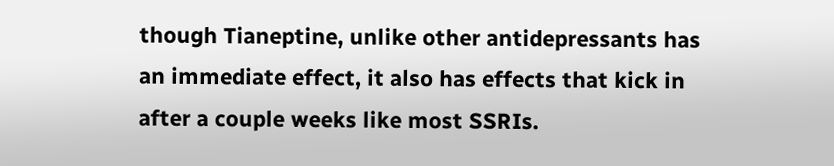though Tianeptine, unlike other antidepressants has an immediate effect, it also has effects that kick in after a couple weeks like most SSRIs.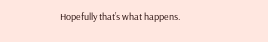Hopefully that’s what happens.